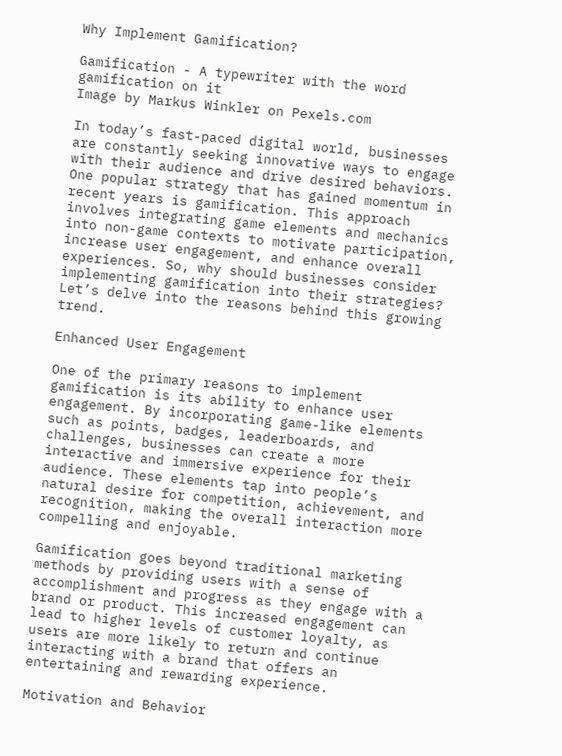Why Implement Gamification?

Gamification - A typewriter with the word gamification on it
Image by Markus Winkler on Pexels.com

In today’s fast-paced digital world, businesses are constantly seeking innovative ways to engage with their audience and drive desired behaviors. One popular strategy that has gained momentum in recent years is gamification. This approach involves integrating game elements and mechanics into non-game contexts to motivate participation, increase user engagement, and enhance overall experiences. So, why should businesses consider implementing gamification into their strategies? Let’s delve into the reasons behind this growing trend.

Enhanced User Engagement

One of the primary reasons to implement gamification is its ability to enhance user engagement. By incorporating game-like elements such as points, badges, leaderboards, and challenges, businesses can create a more interactive and immersive experience for their audience. These elements tap into people’s natural desire for competition, achievement, and recognition, making the overall interaction more compelling and enjoyable.

Gamification goes beyond traditional marketing methods by providing users with a sense of accomplishment and progress as they engage with a brand or product. This increased engagement can lead to higher levels of customer loyalty, as users are more likely to return and continue interacting with a brand that offers an entertaining and rewarding experience.

Motivation and Behavior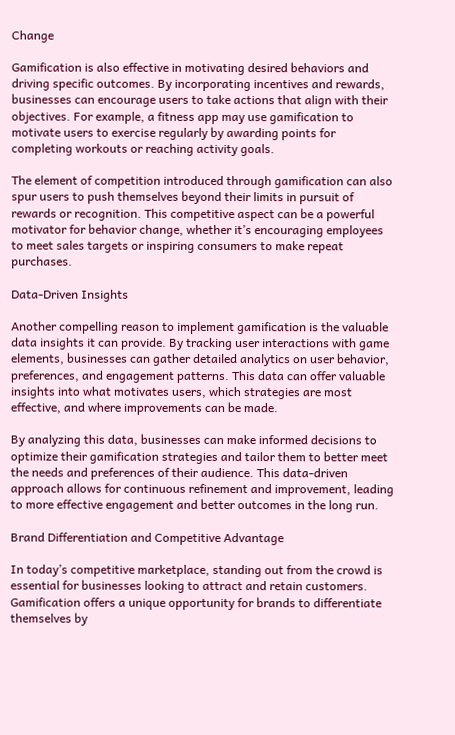Change

Gamification is also effective in motivating desired behaviors and driving specific outcomes. By incorporating incentives and rewards, businesses can encourage users to take actions that align with their objectives. For example, a fitness app may use gamification to motivate users to exercise regularly by awarding points for completing workouts or reaching activity goals.

The element of competition introduced through gamification can also spur users to push themselves beyond their limits in pursuit of rewards or recognition. This competitive aspect can be a powerful motivator for behavior change, whether it’s encouraging employees to meet sales targets or inspiring consumers to make repeat purchases.

Data-Driven Insights

Another compelling reason to implement gamification is the valuable data insights it can provide. By tracking user interactions with game elements, businesses can gather detailed analytics on user behavior, preferences, and engagement patterns. This data can offer valuable insights into what motivates users, which strategies are most effective, and where improvements can be made.

By analyzing this data, businesses can make informed decisions to optimize their gamification strategies and tailor them to better meet the needs and preferences of their audience. This data-driven approach allows for continuous refinement and improvement, leading to more effective engagement and better outcomes in the long run.

Brand Differentiation and Competitive Advantage

In today’s competitive marketplace, standing out from the crowd is essential for businesses looking to attract and retain customers. Gamification offers a unique opportunity for brands to differentiate themselves by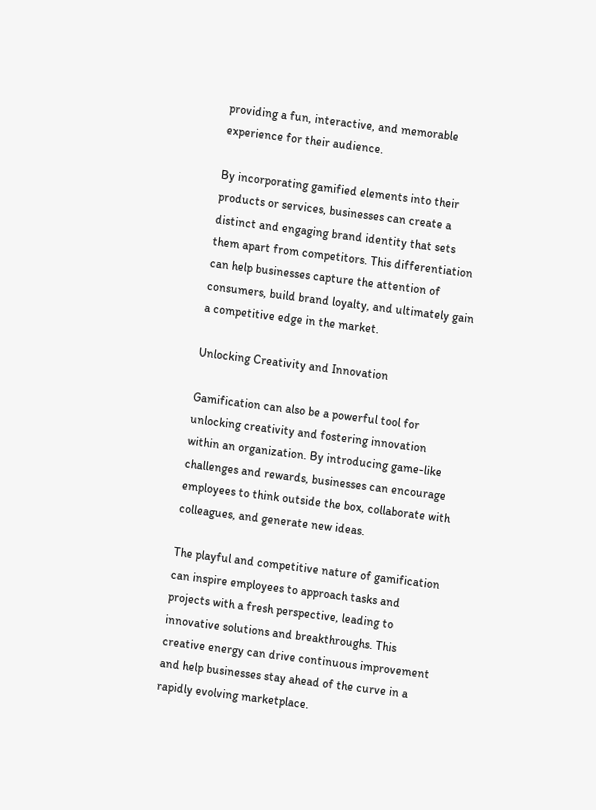providing a fun, interactive, and memorable experience for their audience.

By incorporating gamified elements into their products or services, businesses can create a distinct and engaging brand identity that sets them apart from competitors. This differentiation can help businesses capture the attention of consumers, build brand loyalty, and ultimately gain a competitive edge in the market.

Unlocking Creativity and Innovation

Gamification can also be a powerful tool for unlocking creativity and fostering innovation within an organization. By introducing game-like challenges and rewards, businesses can encourage employees to think outside the box, collaborate with colleagues, and generate new ideas.

The playful and competitive nature of gamification can inspire employees to approach tasks and projects with a fresh perspective, leading to innovative solutions and breakthroughs. This creative energy can drive continuous improvement and help businesses stay ahead of the curve in a rapidly evolving marketplace.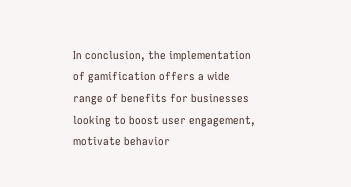In conclusion, the implementation of gamification offers a wide range of benefits for businesses looking to boost user engagement, motivate behavior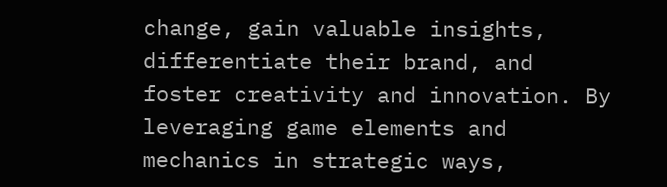change, gain valuable insights, differentiate their brand, and foster creativity and innovation. By leveraging game elements and mechanics in strategic ways,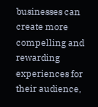businesses can create more compelling and rewarding experiences for their audience,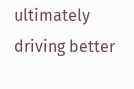ultimately driving better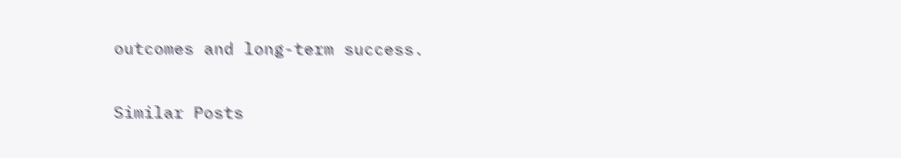outcomes and long-term success.

Similar Posts